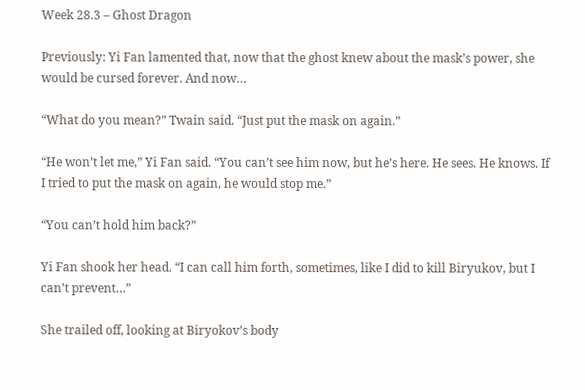Week 28.3 – Ghost Dragon

Previously: Yi Fan lamented that, now that the ghost knew about the mask’s power, she would be cursed forever. And now…

“What do you mean?” Twain said. “Just put the mask on again.”

“He won’t let me,” Yi Fan said. “You can’t see him now, but he’s here. He sees. He knows. If I tried to put the mask on again, he would stop me.”

“You can’t hold him back?”

Yi Fan shook her head. “I can call him forth, sometimes, like I did to kill Biryukov, but I can’t prevent…”

She trailed off, looking at Biryokov’s body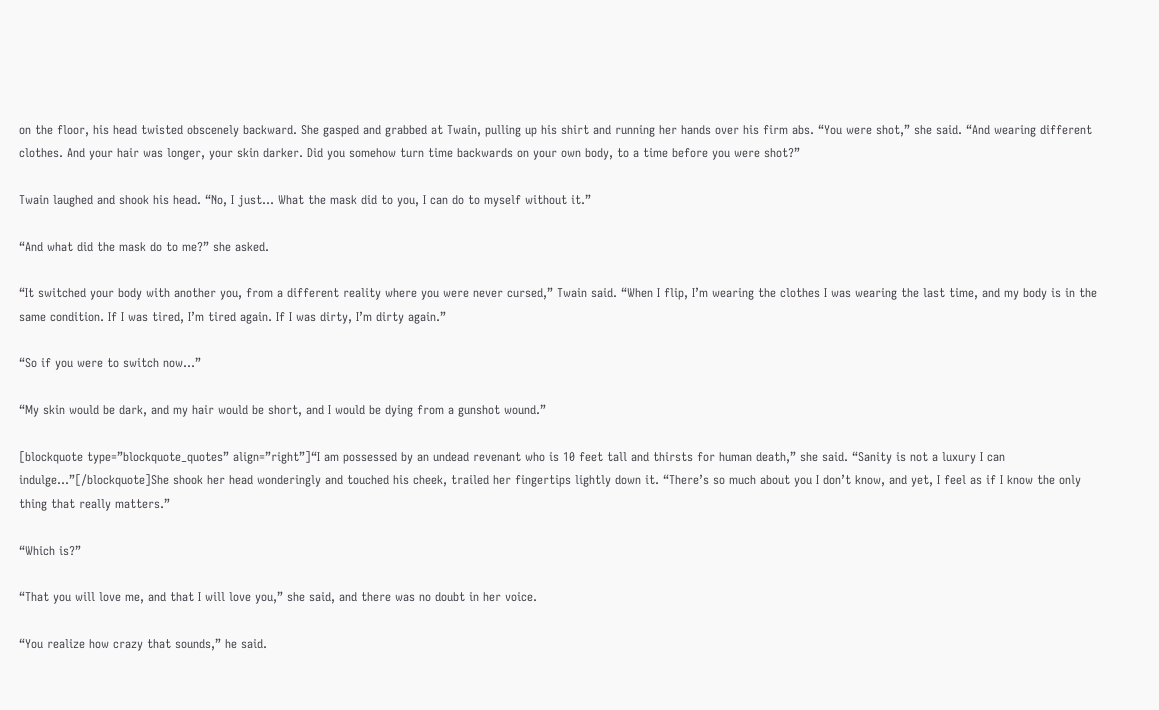on the floor, his head twisted obscenely backward. She gasped and grabbed at Twain, pulling up his shirt and running her hands over his firm abs. “You were shot,” she said. “And wearing different clothes. And your hair was longer, your skin darker. Did you somehow turn time backwards on your own body, to a time before you were shot?”

Twain laughed and shook his head. “No, I just… What the mask did to you, I can do to myself without it.”

“And what did the mask do to me?” she asked.

“It switched your body with another you, from a different reality where you were never cursed,” Twain said. “When I flip, I’m wearing the clothes I was wearing the last time, and my body is in the same condition. If I was tired, I’m tired again. If I was dirty, I’m dirty again.”

“So if you were to switch now…”

“My skin would be dark, and my hair would be short, and I would be dying from a gunshot wound.”

[blockquote type=”blockquote_quotes” align=”right”]“I am possessed by an undead revenant who is 10 feet tall and thirsts for human death,” she said. “Sanity is not a luxury I can indulge…”[/blockquote]She shook her head wonderingly and touched his cheek, trailed her fingertips lightly down it. “There’s so much about you I don’t know, and yet, I feel as if I know the only thing that really matters.”

“Which is?”

“That you will love me, and that I will love you,” she said, and there was no doubt in her voice.

“You realize how crazy that sounds,” he said.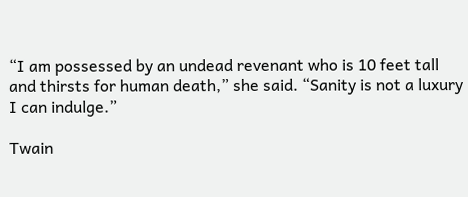“I am possessed by an undead revenant who is 10 feet tall and thirsts for human death,” she said. “Sanity is not a luxury I can indulge.”

Twain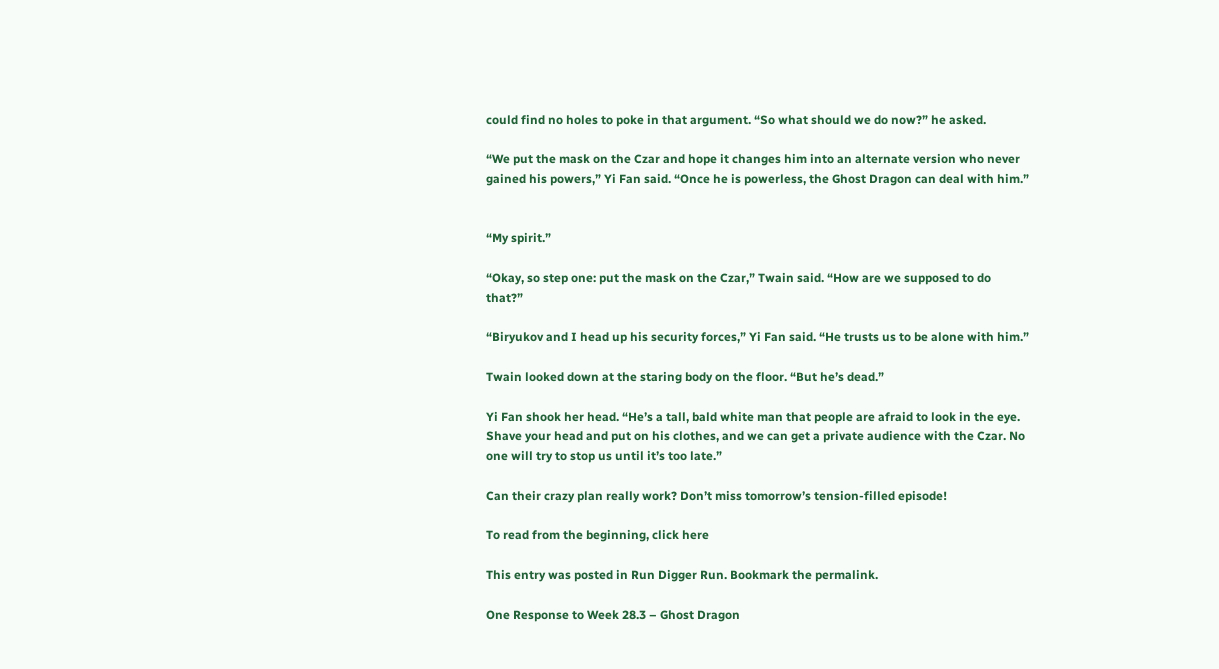could find no holes to poke in that argument. “So what should we do now?” he asked.

“We put the mask on the Czar and hope it changes him into an alternate version who never gained his powers,” Yi Fan said. “Once he is powerless, the Ghost Dragon can deal with him.”


“My spirit.”

“Okay, so step one: put the mask on the Czar,” Twain said. “How are we supposed to do that?”

“Biryukov and I head up his security forces,” Yi Fan said. “He trusts us to be alone with him.”

Twain looked down at the staring body on the floor. “But he’s dead.”

Yi Fan shook her head. “He’s a tall, bald white man that people are afraid to look in the eye. Shave your head and put on his clothes, and we can get a private audience with the Czar. No one will try to stop us until it’s too late.”

Can their crazy plan really work? Don’t miss tomorrow’s tension-filled episode!

To read from the beginning, click here

This entry was posted in Run Digger Run. Bookmark the permalink.

One Response to Week 28.3 – Ghost Dragon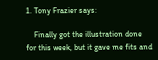1. Tony Frazier says:

    Finally got the illustration done for this week, but it gave me fits and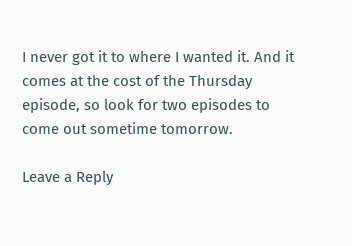I never got it to where I wanted it. And it comes at the cost of the Thursday episode, so look for two episodes to come out sometime tomorrow.

Leave a Reply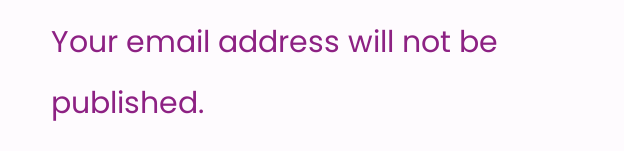Your email address will not be published.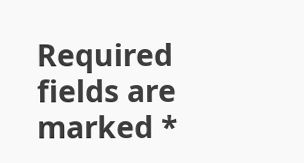Required fields are marked *